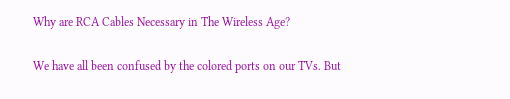Why are RCA Cables Necessary in The Wireless Age?

We have all been confused by the colored ports on our TVs. But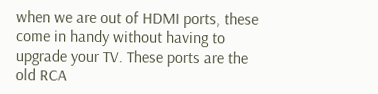when we are out of HDMI ports, these come in handy without having to upgrade your TV. These ports are the old RCA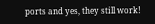ports and yes, they still work!